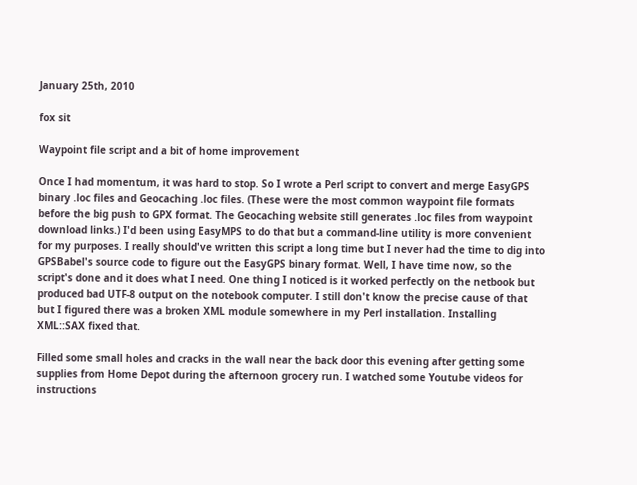January 25th, 2010

fox sit

Waypoint file script and a bit of home improvement

Once I had momentum, it was hard to stop. So I wrote a Perl script to convert and merge EasyGPS binary .loc files and Geocaching .loc files. (These were the most common waypoint file formats before the big push to GPX format. The Geocaching website still generates .loc files from waypoint download links.) I'd been using EasyMPS to do that but a command-line utility is more convenient for my purposes. I really should've written this script a long time but I never had the time to dig into GPSBabel's source code to figure out the EasyGPS binary format. Well, I have time now, so the script's done and it does what I need. One thing I noticed is it worked perfectly on the netbook but produced bad UTF-8 output on the notebook computer. I still don't know the precise cause of that but I figured there was a broken XML module somewhere in my Perl installation. Installing XML::SAX fixed that.

Filled some small holes and cracks in the wall near the back door this evening after getting some supplies from Home Depot during the afternoon grocery run. I watched some Youtube videos for instructions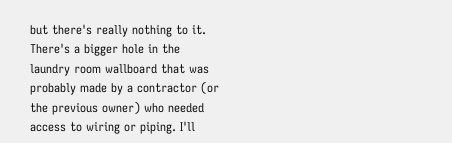but there's really nothing to it. There's a bigger hole in the laundry room wallboard that was probably made by a contractor (or the previous owner) who needed access to wiring or piping. I'll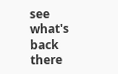see what's back there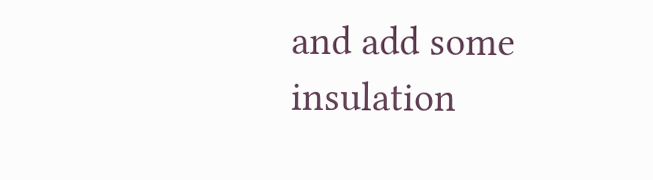and add some insulation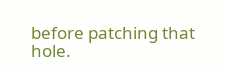before patching that hole.